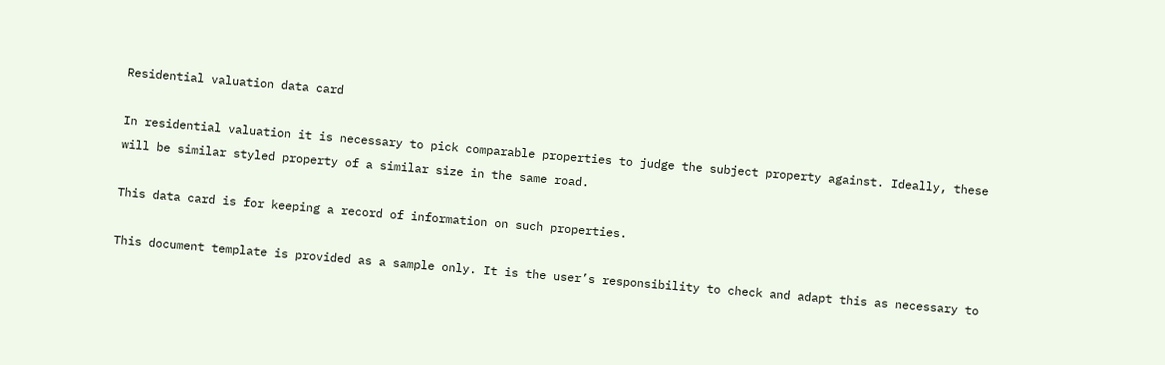Residential valuation data card

In residential valuation it is necessary to pick comparable properties to judge the subject property against. Ideally, these will be similar styled property of a similar size in the same road.

This data card is for keeping a record of information on such properties.

This document template is provided as a sample only. It is the user’s responsibility to check and adapt this as necessary to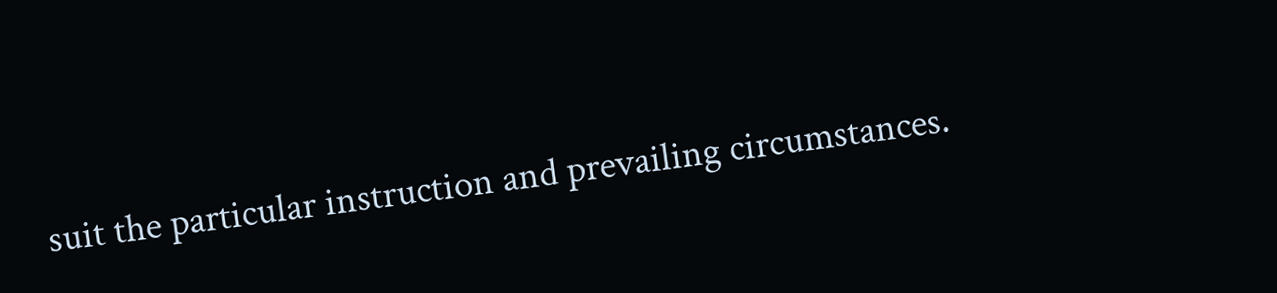suit the particular instruction and prevailing circumstances.